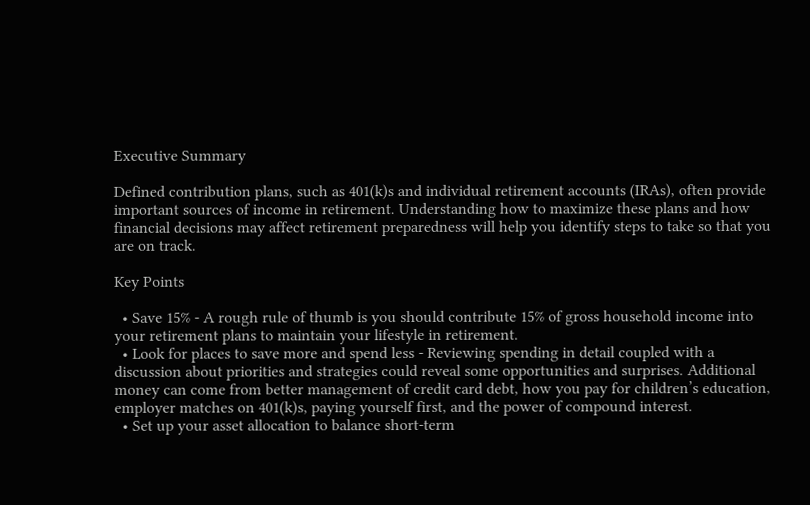Executive Summary

Defined contribution plans, such as 401(k)s and individual retirement accounts (IRAs), often provide important sources of income in retirement. Understanding how to maximize these plans and how financial decisions may affect retirement preparedness will help you identify steps to take so that you are on track.

Key Points

  • Save 15% - A rough rule of thumb is you should contribute 15% of gross household income into your retirement plans to maintain your lifestyle in retirement.
  • Look for places to save more and spend less - Reviewing spending in detail coupled with a discussion about priorities and strategies could reveal some opportunities and surprises. Additional money can come from better management of credit card debt, how you pay for children’s education, employer matches on 401(k)s, paying yourself first, and the power of compound interest.
  • Set up your asset allocation to balance short-term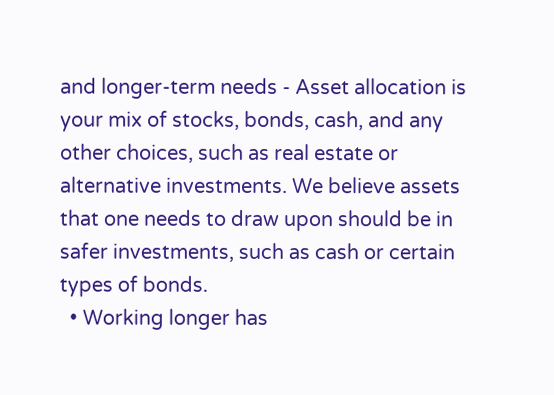and longer-term needs - Asset allocation is your mix of stocks, bonds, cash, and any other choices, such as real estate or alternative investments. We believe assets that one needs to draw upon should be in safer investments, such as cash or certain types of bonds.
  • Working longer has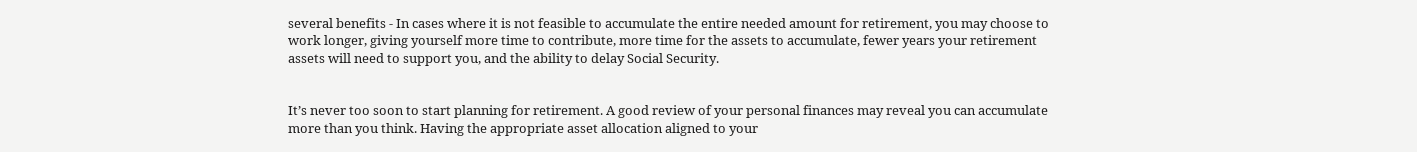several benefits - In cases where it is not feasible to accumulate the entire needed amount for retirement, you may choose to work longer, giving yourself more time to contribute, more time for the assets to accumulate, fewer years your retirement assets will need to support you, and the ability to delay Social Security.


It’s never too soon to start planning for retirement. A good review of your personal finances may reveal you can accumulate more than you think. Having the appropriate asset allocation aligned to your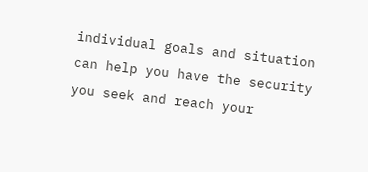individual goals and situation can help you have the security you seek and reach your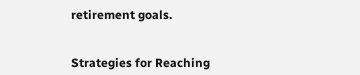retirement goals.


Strategies for Reaching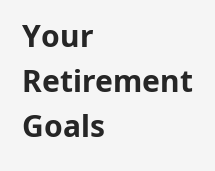Your Retirement Goals